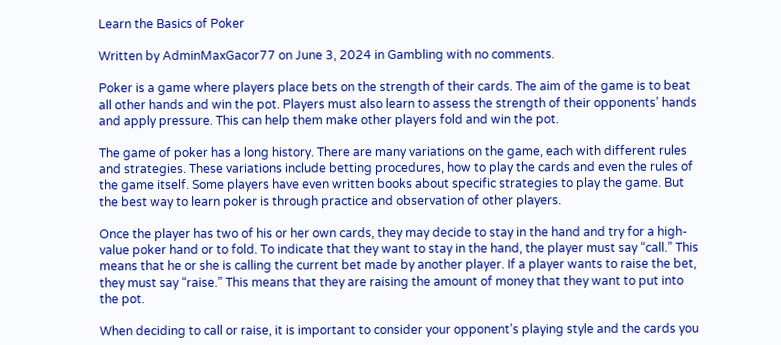Learn the Basics of Poker

Written by AdminMaxGacor77 on June 3, 2024 in Gambling with no comments.

Poker is a game where players place bets on the strength of their cards. The aim of the game is to beat all other hands and win the pot. Players must also learn to assess the strength of their opponents’ hands and apply pressure. This can help them make other players fold and win the pot.

The game of poker has a long history. There are many variations on the game, each with different rules and strategies. These variations include betting procedures, how to play the cards and even the rules of the game itself. Some players have even written books about specific strategies to play the game. But the best way to learn poker is through practice and observation of other players.

Once the player has two of his or her own cards, they may decide to stay in the hand and try for a high-value poker hand or to fold. To indicate that they want to stay in the hand, the player must say “call.” This means that he or she is calling the current bet made by another player. If a player wants to raise the bet, they must say “raise.” This means that they are raising the amount of money that they want to put into the pot.

When deciding to call or raise, it is important to consider your opponent’s playing style and the cards you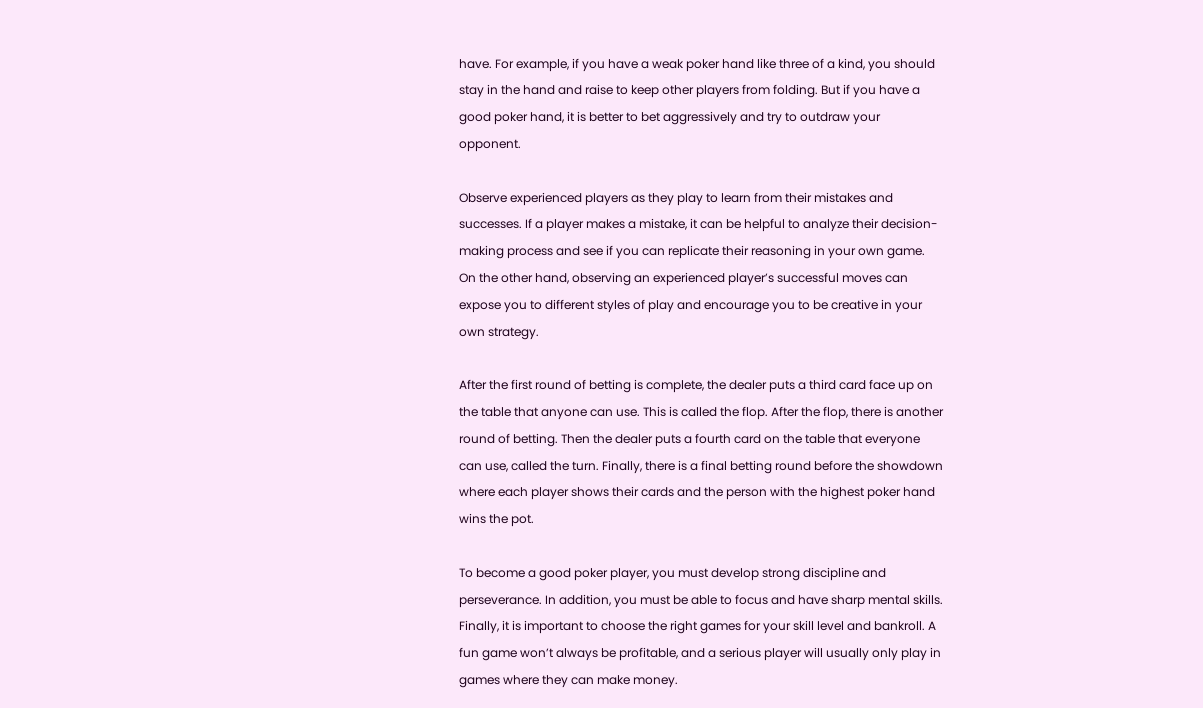have. For example, if you have a weak poker hand like three of a kind, you should stay in the hand and raise to keep other players from folding. But if you have a good poker hand, it is better to bet aggressively and try to outdraw your opponent.

Observe experienced players as they play to learn from their mistakes and successes. If a player makes a mistake, it can be helpful to analyze their decision-making process and see if you can replicate their reasoning in your own game. On the other hand, observing an experienced player’s successful moves can expose you to different styles of play and encourage you to be creative in your own strategy.

After the first round of betting is complete, the dealer puts a third card face up on the table that anyone can use. This is called the flop. After the flop, there is another round of betting. Then the dealer puts a fourth card on the table that everyone can use, called the turn. Finally, there is a final betting round before the showdown where each player shows their cards and the person with the highest poker hand wins the pot.

To become a good poker player, you must develop strong discipline and perseverance. In addition, you must be able to focus and have sharp mental skills. Finally, it is important to choose the right games for your skill level and bankroll. A fun game won’t always be profitable, and a serious player will usually only play in games where they can make money.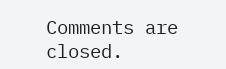Comments are closed.